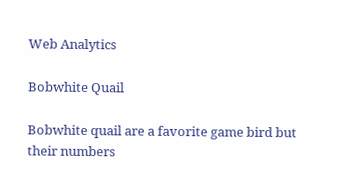Web Analytics

Bobwhite Quail

Bobwhite quail are a favorite game bird but their numbers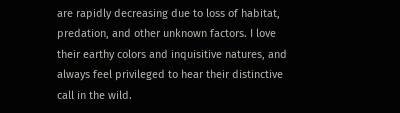are rapidly decreasing due to loss of habitat, predation, and other unknown factors. I love their earthy colors and inquisitive natures, and always feel privileged to hear their distinctive call in the wild.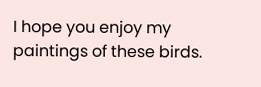I hope you enjoy my paintings of these birds.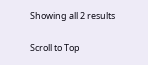Showing all 2 results

Scroll to Top